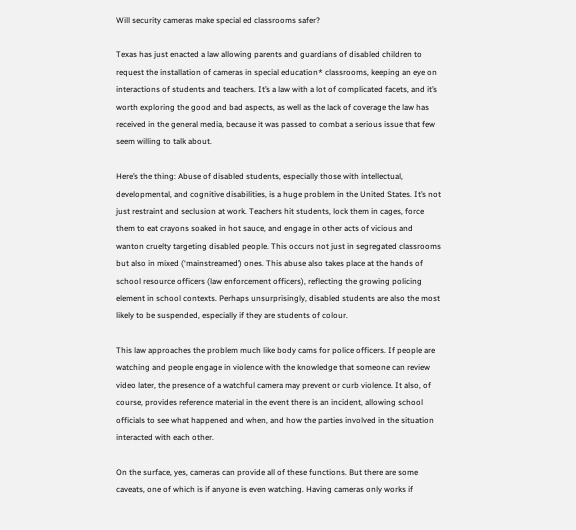Will security cameras make special ed classrooms safer?

Texas has just enacted a law allowing parents and guardians of disabled children to request the installation of cameras in special education* classrooms, keeping an eye on interactions of students and teachers. It’s a law with a lot of complicated facets, and it’s worth exploring the good and bad aspects, as well as the lack of coverage the law has received in the general media, because it was passed to combat a serious issue that few seem willing to talk about.

Here’s the thing: Abuse of disabled students, especially those with intellectual, developmental, and cognitive disabilities, is a huge problem in the United States. It’s not just restraint and seclusion at work. Teachers hit students, lock them in cages, force them to eat crayons soaked in hot sauce, and engage in other acts of vicious and wanton cruelty targeting disabled people. This occurs not just in segregated classrooms but also in mixed (‘mainstreamed’) ones. This abuse also takes place at the hands of school resource officers (law enforcement officers), reflecting the growing policing element in school contexts. Perhaps unsurprisingly, disabled students are also the most likely to be suspended, especially if they are students of colour.

This law approaches the problem much like body cams for police officers. If people are watching and people engage in violence with the knowledge that someone can review video later, the presence of a watchful camera may prevent or curb violence. It also, of course, provides reference material in the event there is an incident, allowing school officials to see what happened and when, and how the parties involved in the situation interacted with each other.

On the surface, yes, cameras can provide all of these functions. But there are some caveats, one of which is if anyone is even watching. Having cameras only works if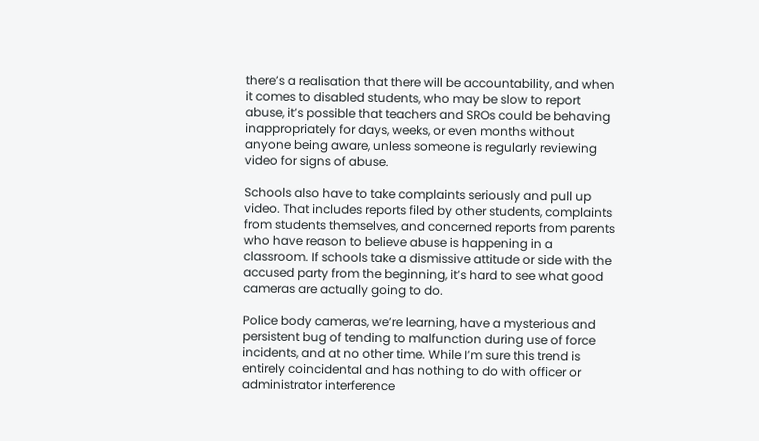there’s a realisation that there will be accountability, and when it comes to disabled students, who may be slow to report abuse, it’s possible that teachers and SROs could be behaving inappropriately for days, weeks, or even months without anyone being aware, unless someone is regularly reviewing video for signs of abuse.

Schools also have to take complaints seriously and pull up video. That includes reports filed by other students, complaints from students themselves, and concerned reports from parents who have reason to believe abuse is happening in a classroom. If schools take a dismissive attitude or side with the accused party from the beginning, it’s hard to see what good cameras are actually going to do.

Police body cameras, we’re learning, have a mysterious and persistent bug of tending to malfunction during use of force incidents, and at no other time. While I’m sure this trend is entirely coincidental and has nothing to do with officer or administrator interference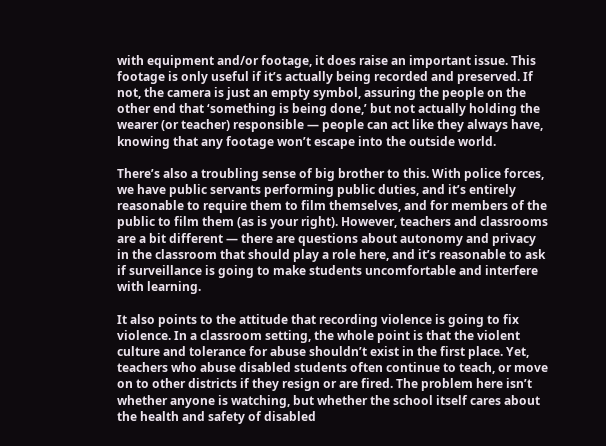with equipment and/or footage, it does raise an important issue. This footage is only useful if it’s actually being recorded and preserved. If not, the camera is just an empty symbol, assuring the people on the other end that ‘something is being done,’ but not actually holding the wearer (or teacher) responsible — people can act like they always have, knowing that any footage won’t escape into the outside world.

There’s also a troubling sense of big brother to this. With police forces, we have public servants performing public duties, and it’s entirely reasonable to require them to film themselves, and for members of the public to film them (as is your right). However, teachers and classrooms are a bit different — there are questions about autonomy and privacy in the classroom that should play a role here, and it’s reasonable to ask if surveillance is going to make students uncomfortable and interfere with learning.

It also points to the attitude that recording violence is going to fix violence. In a classroom setting, the whole point is that the violent culture and tolerance for abuse shouldn’t exist in the first place. Yet, teachers who abuse disabled students often continue to teach, or move on to other districts if they resign or are fired. The problem here isn’t whether anyone is watching, but whether the school itself cares about the health and safety of disabled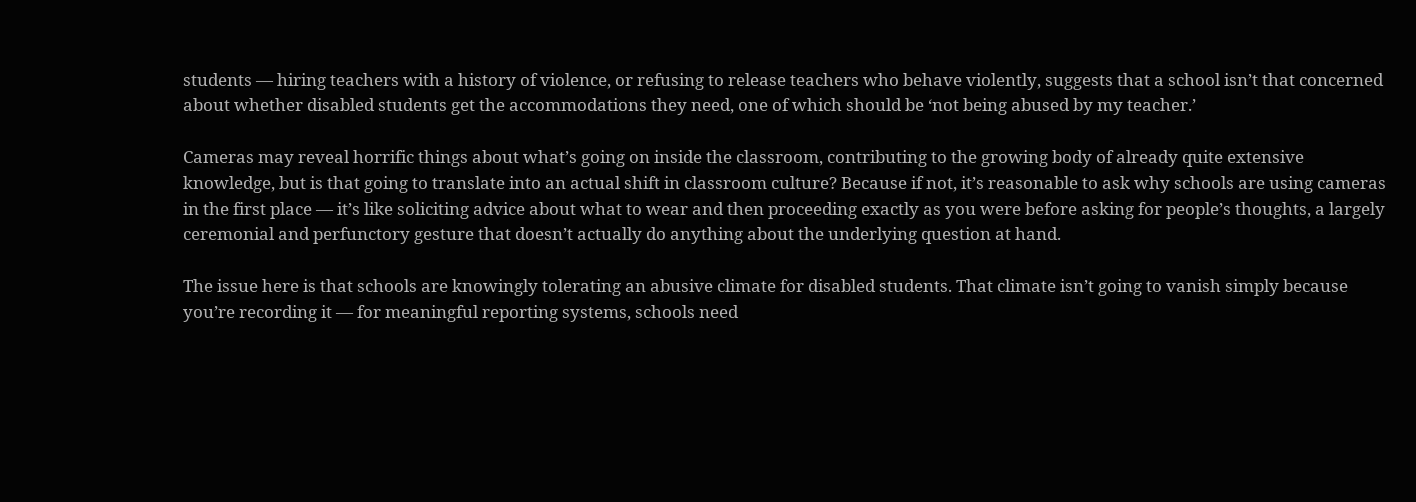students — hiring teachers with a history of violence, or refusing to release teachers who behave violently, suggests that a school isn’t that concerned about whether disabled students get the accommodations they need, one of which should be ‘not being abused by my teacher.’

Cameras may reveal horrific things about what’s going on inside the classroom, contributing to the growing body of already quite extensive knowledge, but is that going to translate into an actual shift in classroom culture? Because if not, it’s reasonable to ask why schools are using cameras in the first place — it’s like soliciting advice about what to wear and then proceeding exactly as you were before asking for people’s thoughts, a largely ceremonial and perfunctory gesture that doesn’t actually do anything about the underlying question at hand.

The issue here is that schools are knowingly tolerating an abusive climate for disabled students. That climate isn’t going to vanish simply because you’re recording it — for meaningful reporting systems, schools need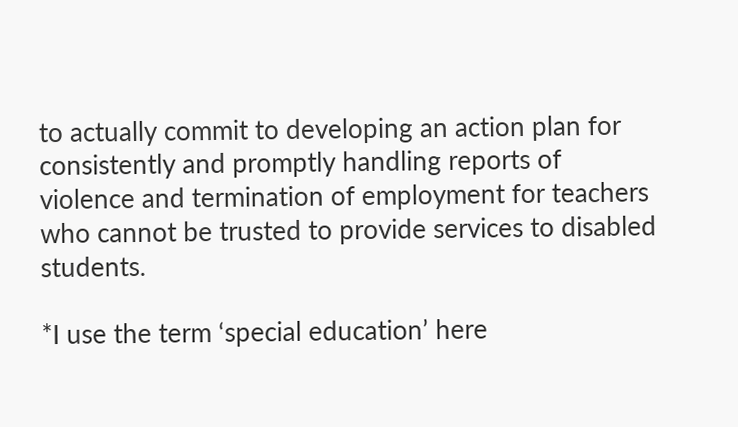to actually commit to developing an action plan for consistently and promptly handling reports of violence and termination of employment for teachers who cannot be trusted to provide services to disabled students.

*I use the term ‘special education’ here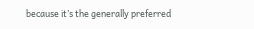because it’s the generally preferred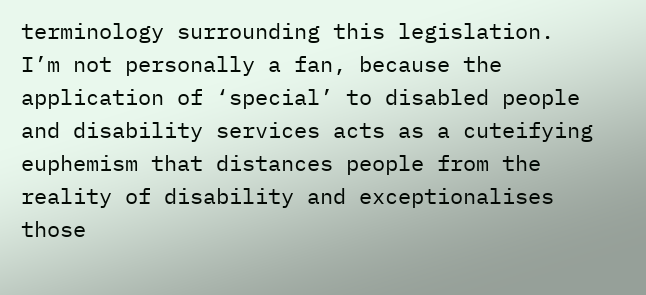terminology surrounding this legislation. I’m not personally a fan, because the application of ‘special’ to disabled people and disability services acts as a cuteifying euphemism that distances people from the reality of disability and exceptionalises those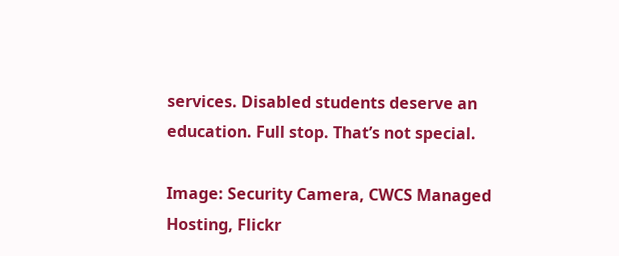services. Disabled students deserve an education. Full stop. That’s not special.

Image: Security Camera, CWCS Managed Hosting, Flickr